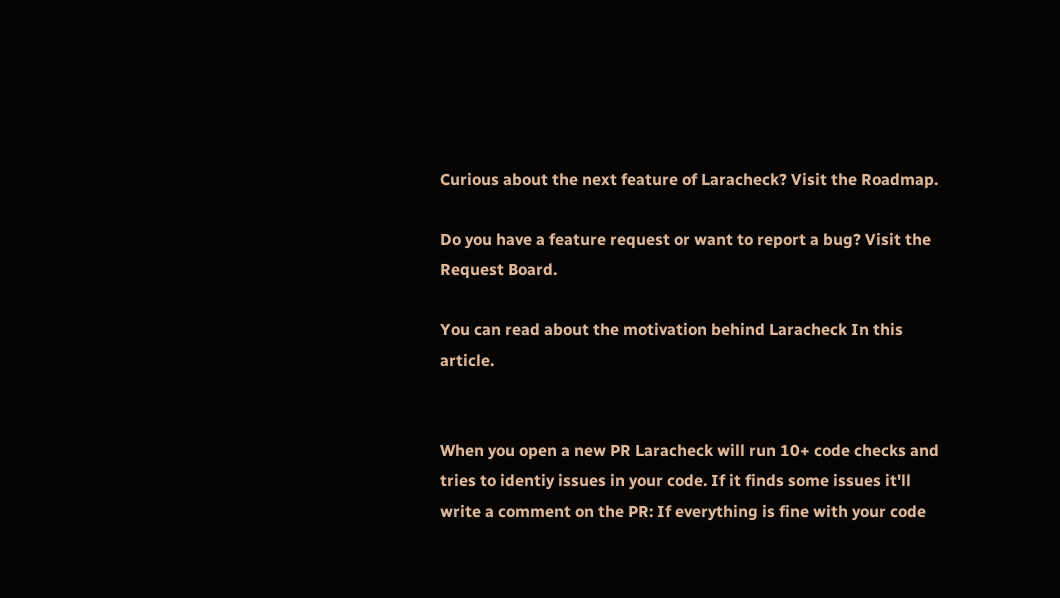Curious about the next feature of Laracheck? Visit the Roadmap.

Do you have a feature request or want to report a bug? Visit the Request Board.

You can read about the motivation behind Laracheck In this article.


When you open a new PR Laracheck will run 10+ code checks and tries to identiy issues in your code. If it finds some issues it'll write a comment on the PR: If everything is fine with your code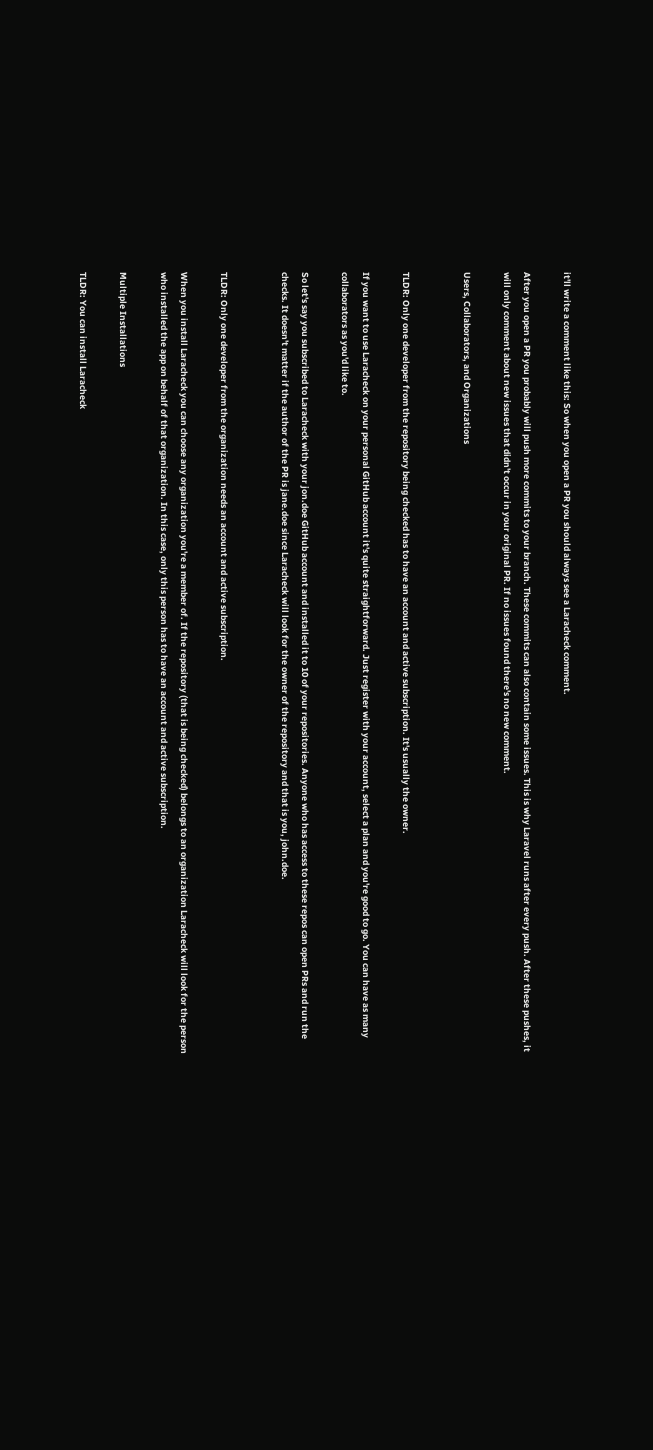it'll write a comment like this: So when you open a PR you should always see a Laracheck comment.

After you open a PR you probably will push more commits to your branch. These commits can also contain some issues. This is why Laravel runs after every push. After these pushes, it will only comment about new issues that didn't occur in your original PR. If no issues found there's no new comment.

Users, Collaborators, and Organizations


TLDR: Only one developer from the repository being checked has to have an account and active subscription. It's usually the owner.

If you want to use Laracheck on your personal GitHub account it's quite straightforward. Just register with your account, select a plan and you're good to go. You can have as many collaborators as you'd like to.

So let's say you subscribed to Laracheck with your jon.doe GitHub account and installed it to 10 of your repositories. Anyone who has access to these repos can open PRs and run the checks. It doesn't matter if the author of the PR is jane.doe since Laracheck will look for the owner of the repository and that is you, john.doe.


TLDR: Only one developer from the organization needs an account and active subscription.

When you install Laracheck you can choose any organization you're a member of. If the repository (that is being checked) belongs to an organization Laracheck will look for the person who installed the app on behalf of that organization. In this case, only this person has to have an account and active subscription.

Multiple Installations

TLDR: You can install Laracheck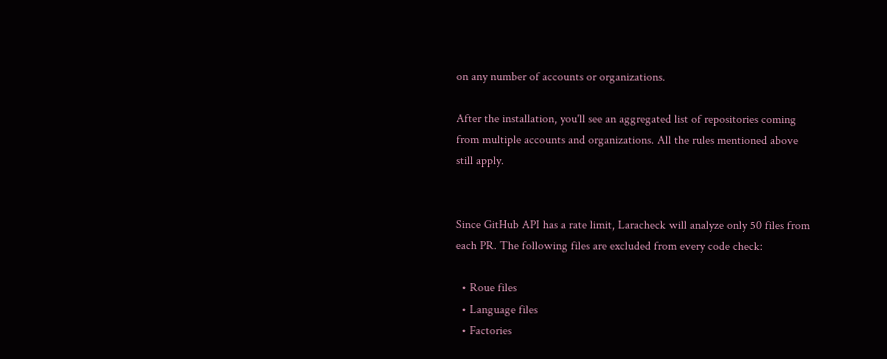on any number of accounts or organizations.

After the installation, you'll see an aggregated list of repositories coming from multiple accounts and organizations. All the rules mentioned above still apply.


Since GitHub API has a rate limit, Laracheck will analyze only 50 files from each PR. The following files are excluded from every code check:

  • Roue files
  • Language files
  • Factories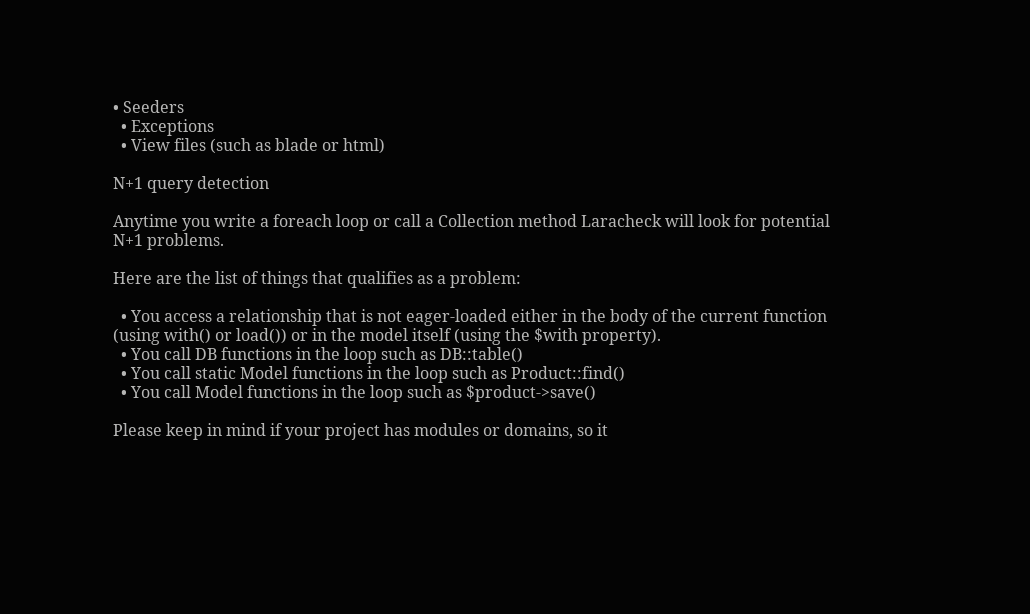• Seeders
  • Exceptions
  • View files (such as blade or html)

N+1 query detection

Anytime you write a foreach loop or call a Collection method Laracheck will look for potential N+1 problems.

Here are the list of things that qualifies as a problem:

  • You access a relationship that is not eager-loaded either in the body of the current function (using with() or load()) or in the model itself (using the $with property).
  • You call DB functions in the loop such as DB::table()
  • You call static Model functions in the loop such as Product::find()
  • You call Model functions in the loop such as $product->save()

Please keep in mind if your project has modules or domains, so it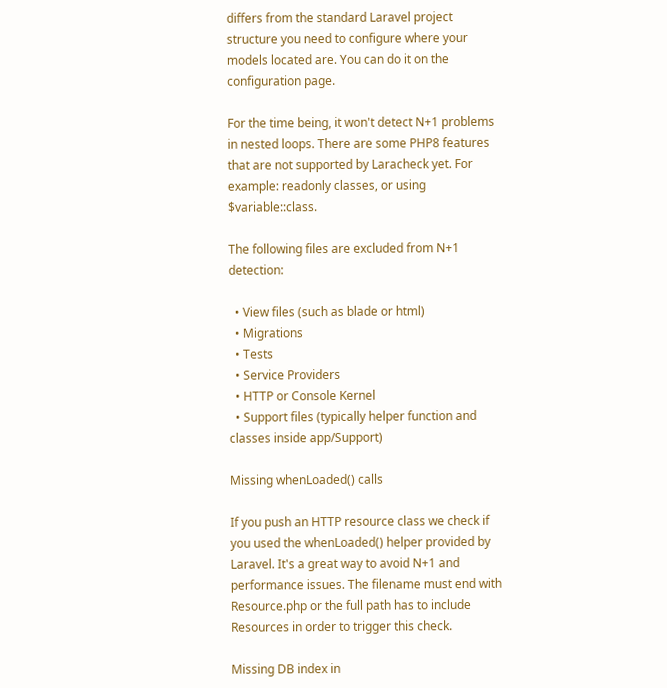differs from the standard Laravel project structure you need to configure where your models located are. You can do it on the configuration page.

For the time being, it won't detect N+1 problems in nested loops. There are some PHP8 features that are not supported by Laracheck yet. For example: readonly classes, or using $variable::class.

The following files are excluded from N+1 detection:

  • View files (such as blade or html)
  • Migrations
  • Tests
  • Service Providers
  • HTTP or Console Kernel
  • Support files (typically helper function and classes inside app/Support)

Missing whenLoaded() calls

If you push an HTTP resource class we check if you used the whenLoaded() helper provided by Laravel. It's a great way to avoid N+1 and performance issues. The filename must end with Resource.php or the full path has to include Resources in order to trigger this check.

Missing DB index in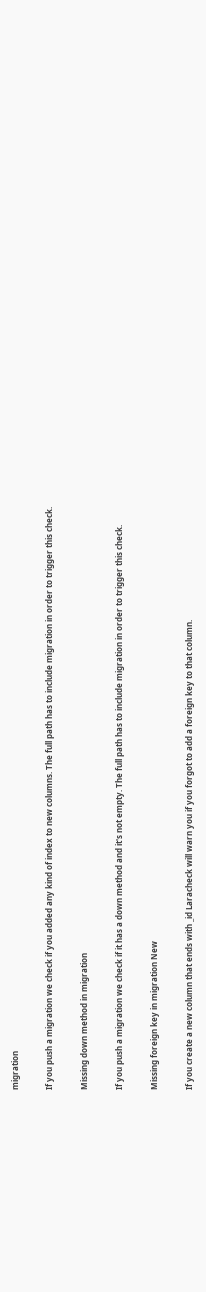migration

If you push a migration we check if you added any kind of index to new columns. The full path has to include migration in order to trigger this check.

Missing down method in migration

If you push a migration we check if it has a down method and it's not empty. The full path has to include migration in order to trigger this check.

Missing foreign key in migration New

If you create a new column that ends with _id Laracheck will warn you if you forgot to add a foreign key to that column.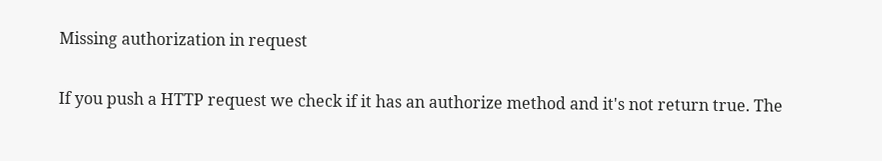Missing authorization in request

If you push a HTTP request we check if it has an authorize method and it's not return true. The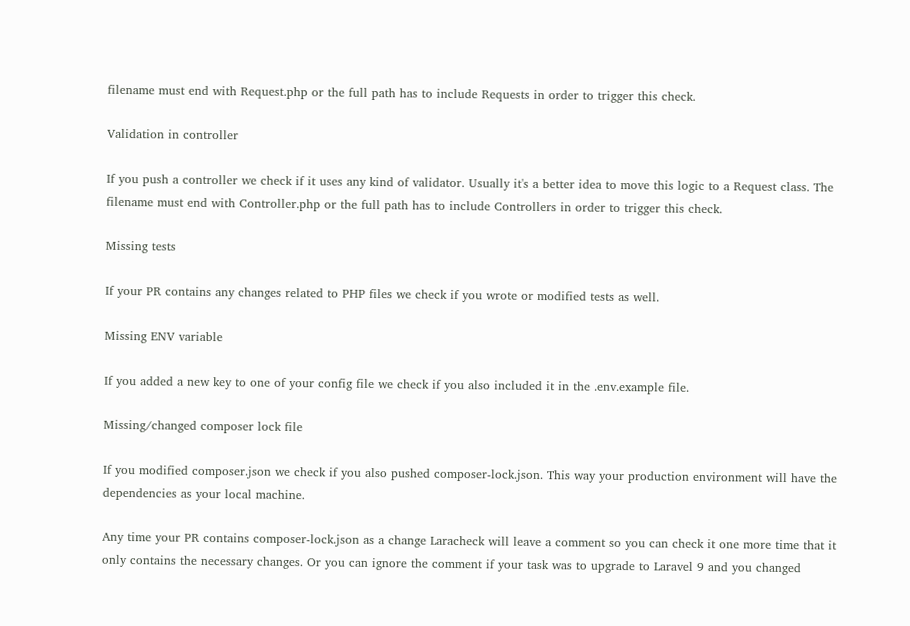filename must end with Request.php or the full path has to include Requests in order to trigger this check.

Validation in controller

If you push a controller we check if it uses any kind of validator. Usually it's a better idea to move this logic to a Request class. The filename must end with Controller.php or the full path has to include Controllers in order to trigger this check.

Missing tests

If your PR contains any changes related to PHP files we check if you wrote or modified tests as well.

Missing ENV variable

If you added a new key to one of your config file we check if you also included it in the .env.example file.

Missing/changed composer lock file

If you modified composer.json we check if you also pushed composer-lock.json. This way your production environment will have the dependencies as your local machine.

Any time your PR contains composer-lock.json as a change Laracheck will leave a comment so you can check it one more time that it only contains the necessary changes. Or you can ignore the comment if your task was to upgrade to Laravel 9 and you changed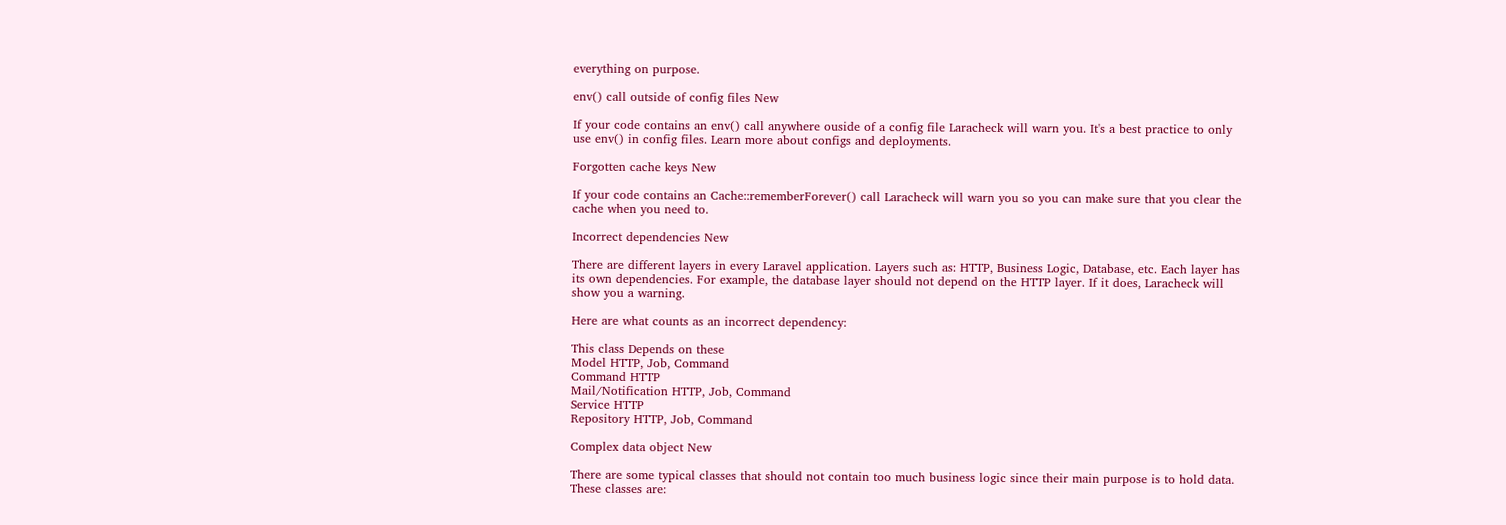everything on purpose.

env() call outside of config files New

If your code contains an env() call anywhere ouside of a config file Laracheck will warn you. It's a best practice to only use env() in config files. Learn more about configs and deployments.

Forgotten cache keys New

If your code contains an Cache::rememberForever() call Laracheck will warn you so you can make sure that you clear the cache when you need to.

Incorrect dependencies New

There are different layers in every Laravel application. Layers such as: HTTP, Business Logic, Database, etc. Each layer has its own dependencies. For example, the database layer should not depend on the HTTP layer. If it does, Laracheck will show you a warning.

Here are what counts as an incorrect dependency:

This class Depends on these
Model HTTP, Job, Command
Command HTTP
Mail/Notification HTTP, Job, Command
Service HTTP
Repository HTTP, Job, Command

Complex data object New

There are some typical classes that should not contain too much business logic since their main purpose is to hold data. These classes are: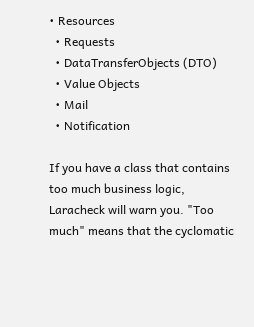• Resources
  • Requests
  • DataTransferObjects (DTO)
  • Value Objects
  • Mail
  • Notification

If you have a class that contains too much business logic, Laracheck will warn you. "Too much" means that the cyclomatic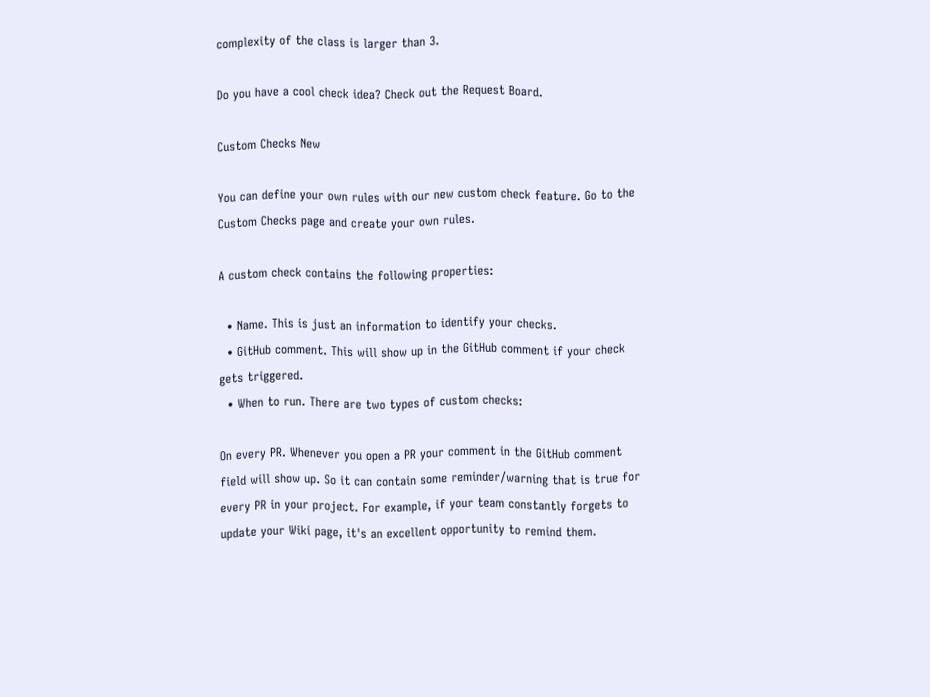complexity of the class is larger than 3.

Do you have a cool check idea? Check out the Request Board.

Custom Checks New

You can define your own rules with our new custom check feature. Go to the Custom Checks page and create your own rules.

A custom check contains the following properties:

  • Name. This is just an information to identify your checks.
  • GitHub comment. This will show up in the GitHub comment if your check gets triggered.
  • When to run. There are two types of custom checks:

On every PR. Whenever you open a PR your comment in the GitHub comment field will show up. So it can contain some reminder/warning that is true for every PR in your project. For example, if your team constantly forgets to update your Wiki page, it's an excellent opportunity to remind them.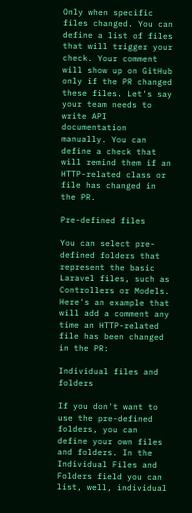Only when specific files changed. You can define a list of files that will trigger your check. Your comment will show up on GitHub only if the PR changed these files. Let's say your team needs to write API documentation manually. You can define a check that will remind them if an HTTP-related class or file has changed in the PR.

Pre-defined files

You can select pre-defined folders that represent the basic Laravel files, such as Controllers or Models. Here's an example that will add a comment any time an HTTP-related file has been changed in the PR:

Individual files and folders

If you don't want to use the pre-defined folders, you can define your own files and folders. In the Individual Files and Folders field you can list, well, individual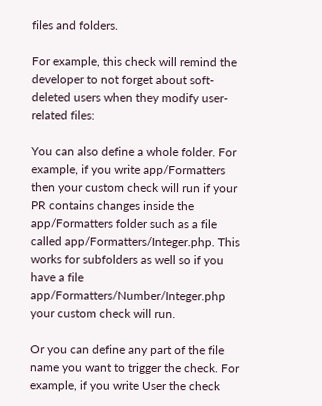files and folders.

For example, this check will remind the developer to not forget about soft-deleted users when they modify user-related files:

You can also define a whole folder. For example, if you write app/Formatters then your custom check will run if your PR contains changes inside the app/Formatters folder such as a file called app/Formatters/Integer.php. This works for subfolders as well so if you have a file app/Formatters/Number/Integer.php your custom check will run.

Or you can define any part of the file name you want to trigger the check. For example, if you write User the check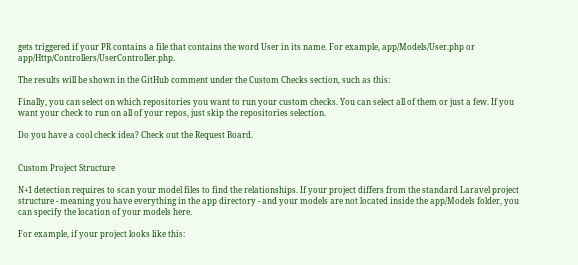gets triggered if your PR contains a file that contains the word User in its name. For example, app/Models/User.php or app/Http/Controllers/UserController.php.

The results will be shown in the GitHub comment under the Custom Checks section, such as this:

Finally, you can select on which repositories you want to run your custom checks. You can select all of them or just a few. If you want your check to run on all of your repos, just skip the repositories selection.

Do you have a cool check idea? Check out the Request Board.


Custom Project Structure

N+1 detection requires to scan your model files to find the relationships. If your project differs from the standard Laravel project structure - meaning you have everything in the app directory - and your models are not located inside the app/Models folder, you can specify the location of your models here.

For example, if your project looks like this: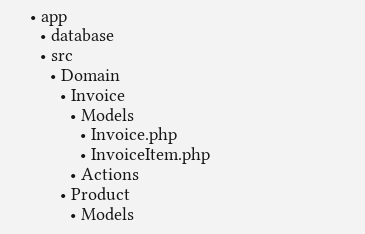• app
  • database
  • src
    • Domain
      • Invoice
        • Models
          • Invoice.php
          • InvoiceItem.php
        • Actions
      • Product
        • Models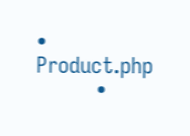• Product.php
          •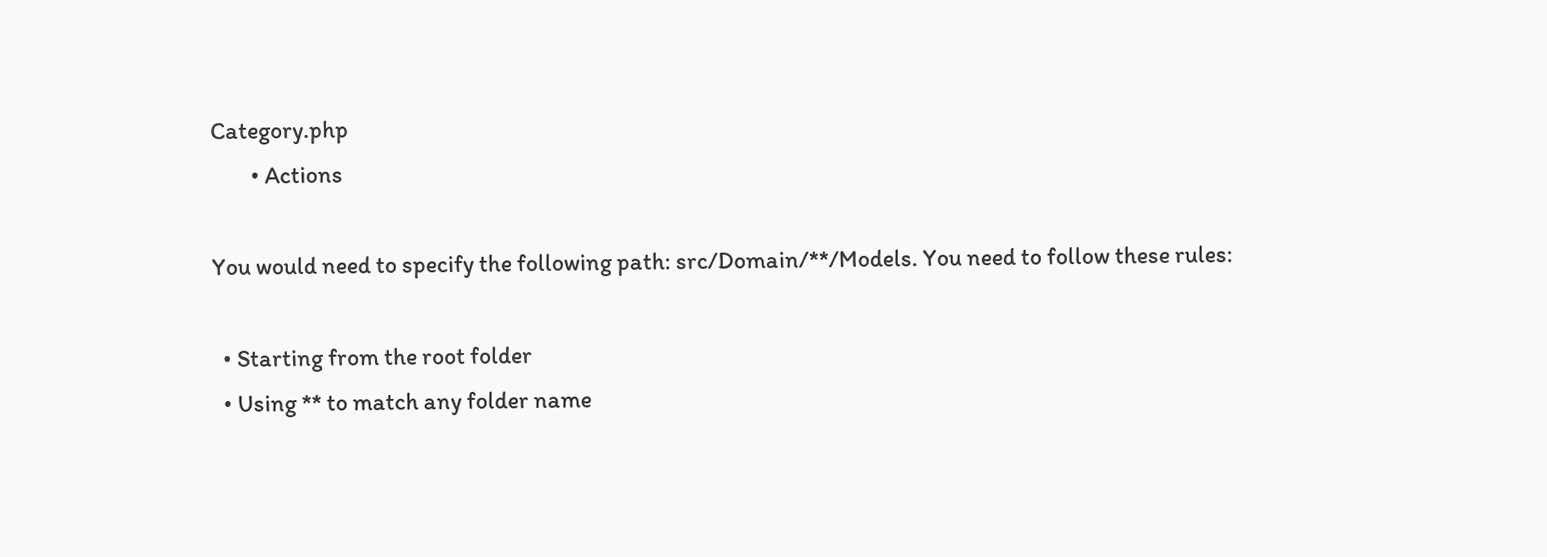Category.php
        • Actions

You would need to specify the following path: src/Domain/**/Models. You need to follow these rules:

  • Starting from the root folder
  • Using ** to match any folder name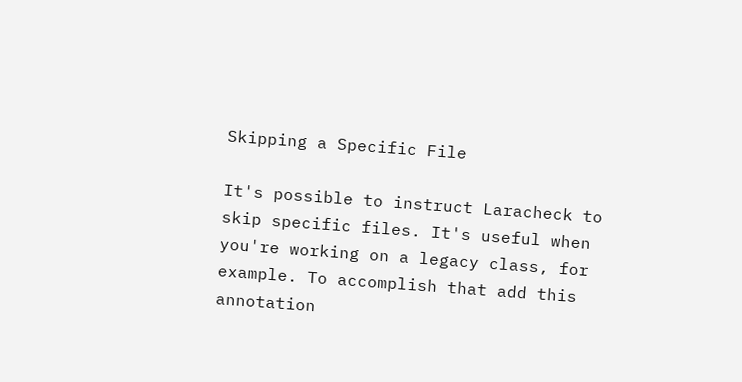Skipping a Specific File

It's possible to instruct Laracheck to skip specific files. It's useful when you're working on a legacy class, for example. To accomplish that add this annotation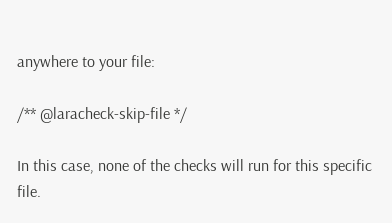anywhere to your file:

/** @laracheck-skip-file */

In this case, none of the checks will run for this specific file.